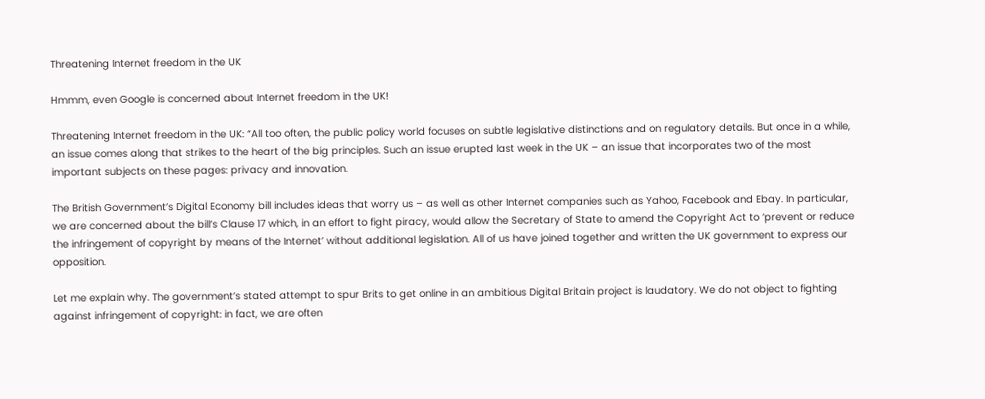Threatening Internet freedom in the UK

Hmmm, even Google is concerned about Internet freedom in the UK!

Threatening Internet freedom in the UK: “All too often, the public policy world focuses on subtle legislative distinctions and on regulatory details. But once in a while, an issue comes along that strikes to the heart of the big principles. Such an issue erupted last week in the UK – an issue that incorporates two of the most important subjects on these pages: privacy and innovation.

The British Government’s Digital Economy bill includes ideas that worry us – as well as other Internet companies such as Yahoo, Facebook and Ebay. In particular, we are concerned about the bill’s Clause 17 which, in an effort to fight piracy, would allow the Secretary of State to amend the Copyright Act to ‘prevent or reduce the infringement of copyright by means of the Internet’ without additional legislation. All of us have joined together and written the UK government to express our opposition.

Let me explain why. The government’s stated attempt to spur Brits to get online in an ambitious Digital Britain project is laudatory. We do not object to fighting against infringement of copyright: in fact, we are often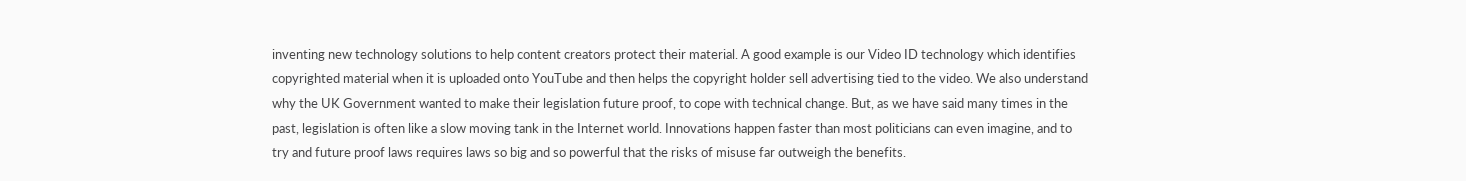inventing new technology solutions to help content creators protect their material. A good example is our Video ID technology which identifies copyrighted material when it is uploaded onto YouTube and then helps the copyright holder sell advertising tied to the video. We also understand why the UK Government wanted to make their legislation future proof, to cope with technical change. But, as we have said many times in the past, legislation is often like a slow moving tank in the Internet world. Innovations happen faster than most politicians can even imagine, and to try and future proof laws requires laws so big and so powerful that the risks of misuse far outweigh the benefits.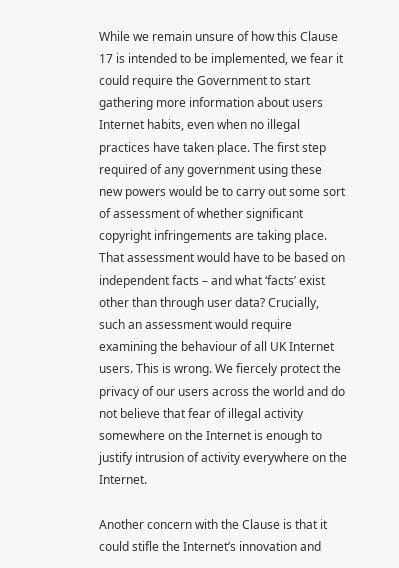While we remain unsure of how this Clause 17 is intended to be implemented, we fear it could require the Government to start gathering more information about users Internet habits, even when no illegal practices have taken place. The first step required of any government using these new powers would be to carry out some sort of assessment of whether significant copyright infringements are taking place. That assessment would have to be based on independent facts – and what ‘facts’ exist other than through user data? Crucially, such an assessment would require examining the behaviour of all UK Internet users. This is wrong. We fiercely protect the privacy of our users across the world and do not believe that fear of illegal activity somewhere on the Internet is enough to justify intrusion of activity everywhere on the Internet.

Another concern with the Clause is that it could stifle the Internet’s innovation and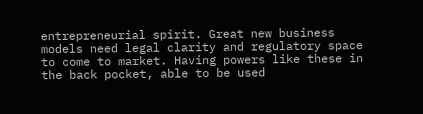entrepreneurial spirit. Great new business models need legal clarity and regulatory space to come to market. Having powers like these in the back pocket, able to be used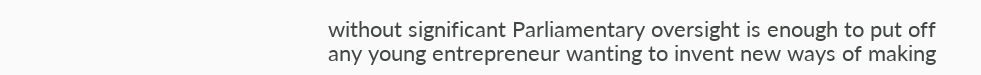without significant Parliamentary oversight is enough to put off any young entrepreneur wanting to invent new ways of making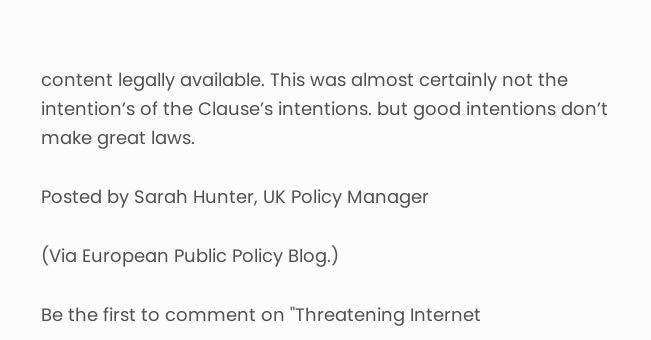content legally available. This was almost certainly not the intention’s of the Clause’s intentions. but good intentions don’t make great laws.

Posted by Sarah Hunter, UK Policy Manager

(Via European Public Policy Blog.)

Be the first to comment on "Threatening Internet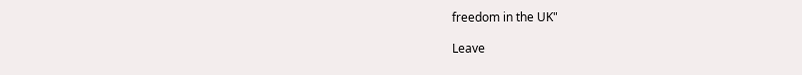freedom in the UK"

Leave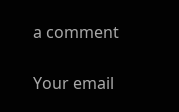a comment

Your email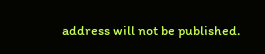address will not be published.